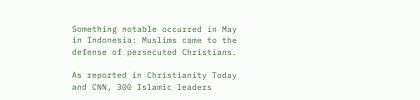Something notable occurred in May in Indonesia: Muslims came to the defense of persecuted Christians.

As reported in Christianity Today and CNN, 300 Islamic leaders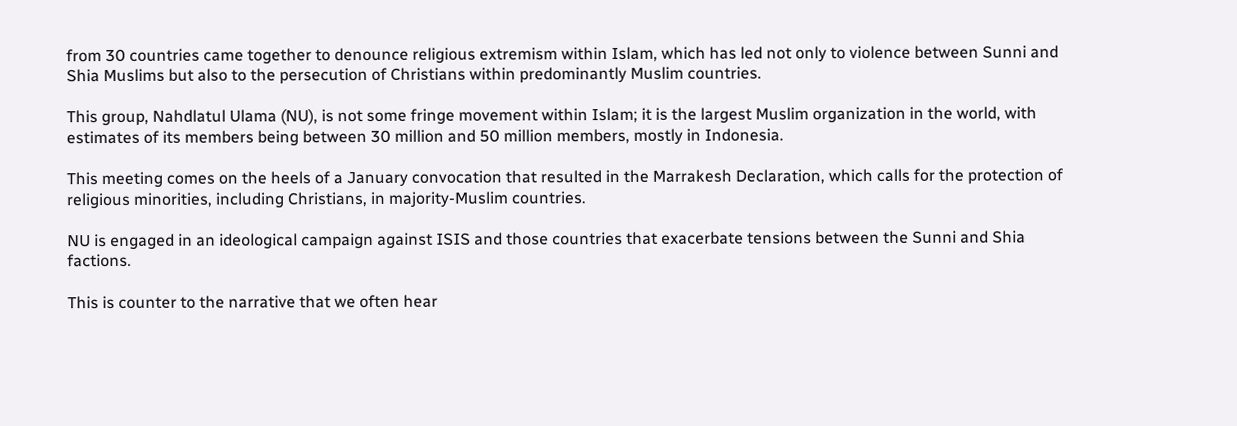from 30 countries came together to denounce religious extremism within Islam, which has led not only to violence between Sunni and Shia Muslims but also to the persecution of Christians within predominantly Muslim countries.

This group, Nahdlatul Ulama (NU), is not some fringe movement within Islam; it is the largest Muslim organization in the world, with estimates of its members being between 30 million and 50 million members, mostly in Indonesia.

This meeting comes on the heels of a January convocation that resulted in the Marrakesh Declaration, which calls for the protection of religious minorities, including Christians, in majority-Muslim countries.

NU is engaged in an ideological campaign against ISIS and those countries that exacerbate tensions between the Sunni and Shia factions.

This is counter to the narrative that we often hear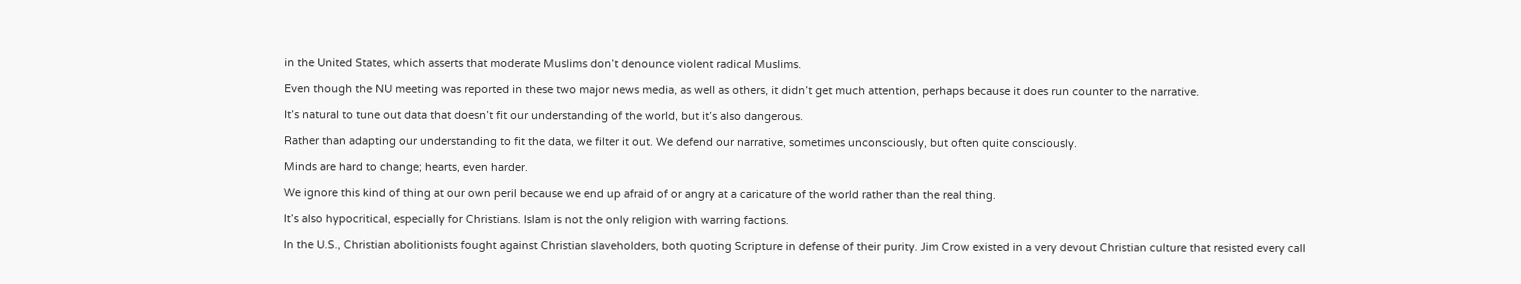in the United States, which asserts that moderate Muslims don’t denounce violent radical Muslims.

Even though the NU meeting was reported in these two major news media, as well as others, it didn’t get much attention, perhaps because it does run counter to the narrative.

It’s natural to tune out data that doesn’t fit our understanding of the world, but it’s also dangerous.

Rather than adapting our understanding to fit the data, we filter it out. We defend our narrative, sometimes unconsciously, but often quite consciously.

Minds are hard to change; hearts, even harder.

We ignore this kind of thing at our own peril because we end up afraid of or angry at a caricature of the world rather than the real thing.

It’s also hypocritical, especially for Christians. Islam is not the only religion with warring factions.

In the U.S., Christian abolitionists fought against Christian slaveholders, both quoting Scripture in defense of their purity. Jim Crow existed in a very devout Christian culture that resisted every call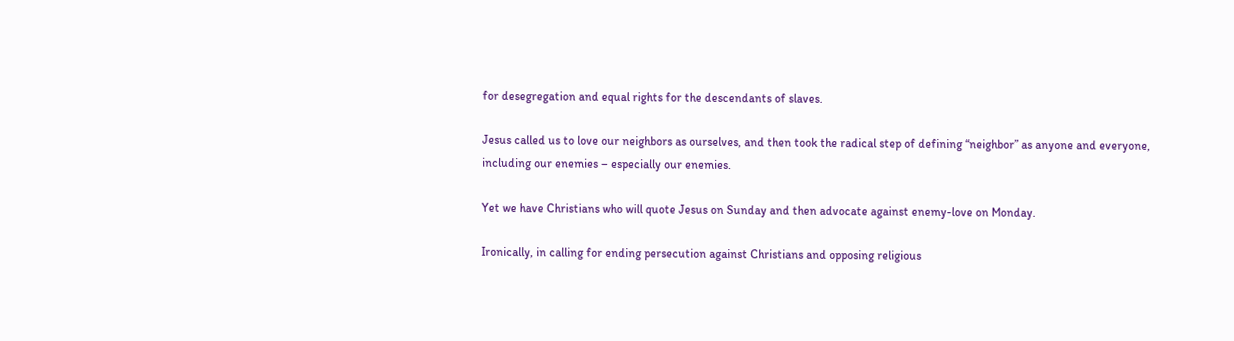for desegregation and equal rights for the descendants of slaves.

Jesus called us to love our neighbors as ourselves, and then took the radical step of defining “neighbor” as anyone and everyone, including our enemies – especially our enemies.

Yet we have Christians who will quote Jesus on Sunday and then advocate against enemy-love on Monday.

Ironically, in calling for ending persecution against Christians and opposing religious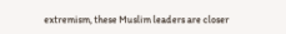extremism, these Muslim leaders are closer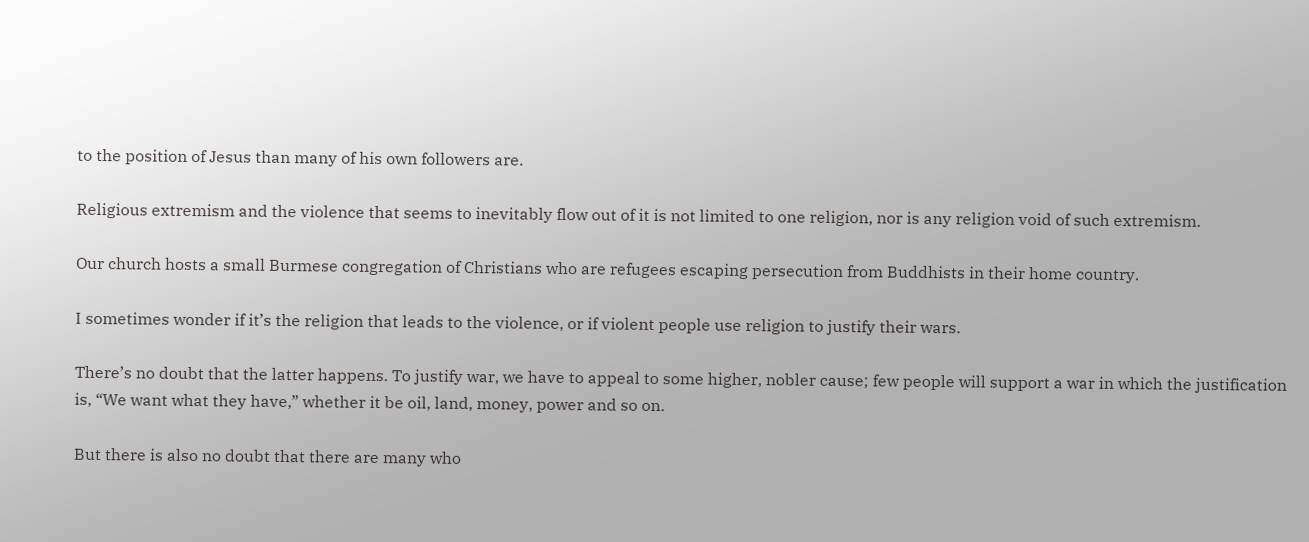to the position of Jesus than many of his own followers are.

Religious extremism and the violence that seems to inevitably flow out of it is not limited to one religion, nor is any religion void of such extremism.

Our church hosts a small Burmese congregation of Christians who are refugees escaping persecution from Buddhists in their home country.

I sometimes wonder if it’s the religion that leads to the violence, or if violent people use religion to justify their wars.

There’s no doubt that the latter happens. To justify war, we have to appeal to some higher, nobler cause; few people will support a war in which the justification is, “We want what they have,” whether it be oil, land, money, power and so on.

But there is also no doubt that there are many who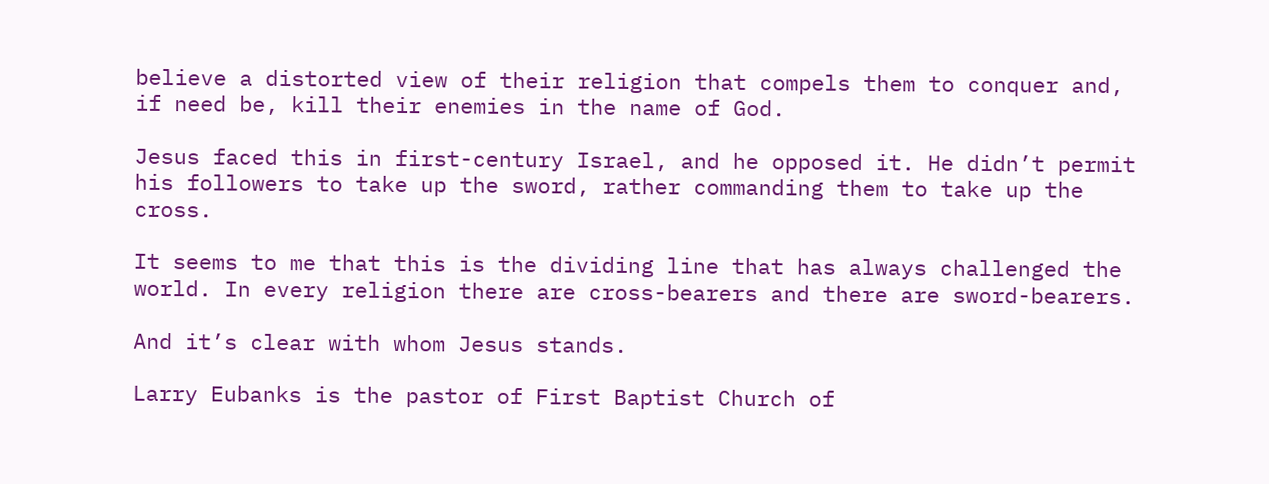believe a distorted view of their religion that compels them to conquer and, if need be, kill their enemies in the name of God.

Jesus faced this in first-century Israel, and he opposed it. He didn’t permit his followers to take up the sword, rather commanding them to take up the cross.

It seems to me that this is the dividing line that has always challenged the world. In every religion there are cross-bearers and there are sword-bearers.

And it’s clear with whom Jesus stands.

Larry Eubanks is the pastor of First Baptist Church of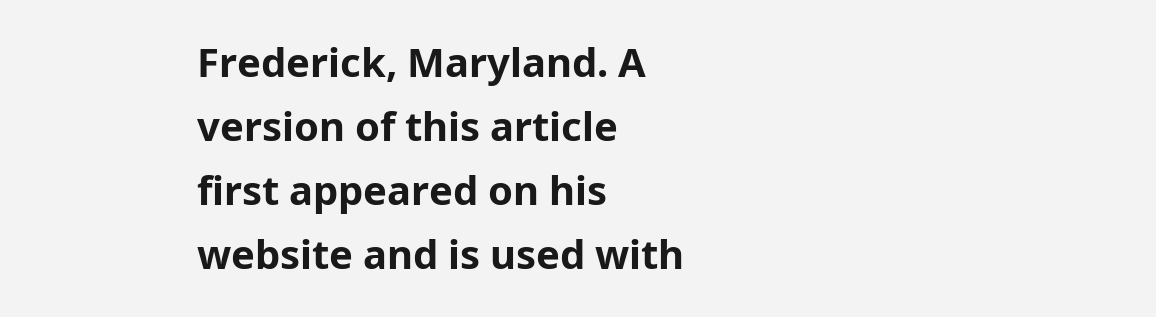Frederick, Maryland. A version of this article first appeared on his website and is used with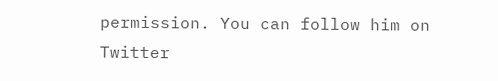permission. You can follow him on Twitter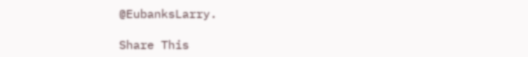@EubanksLarry.

Share This